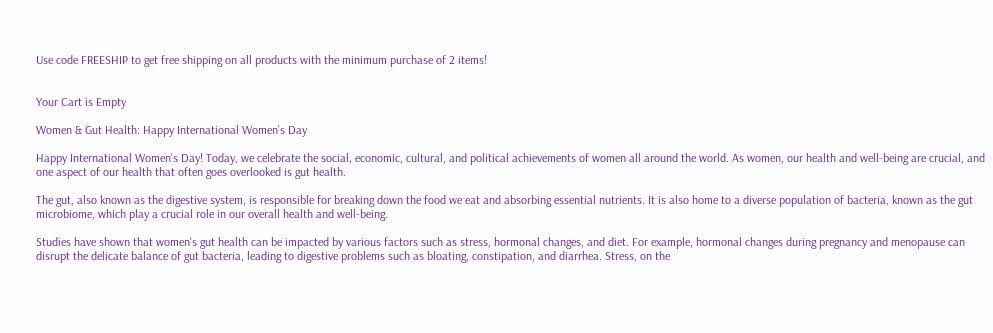Use code FREESHIP to get free shipping on all products with the minimum purchase of 2 items!


Your Cart is Empty

Women & Gut Health: Happy International Women’s Day

Happy International Women's Day! Today, we celebrate the social, economic, cultural, and political achievements of women all around the world. As women, our health and well-being are crucial, and one aspect of our health that often goes overlooked is gut health.

The gut, also known as the digestive system, is responsible for breaking down the food we eat and absorbing essential nutrients. It is also home to a diverse population of bacteria, known as the gut microbiome, which play a crucial role in our overall health and well-being.

Studies have shown that women's gut health can be impacted by various factors such as stress, hormonal changes, and diet. For example, hormonal changes during pregnancy and menopause can disrupt the delicate balance of gut bacteria, leading to digestive problems such as bloating, constipation, and diarrhea. Stress, on the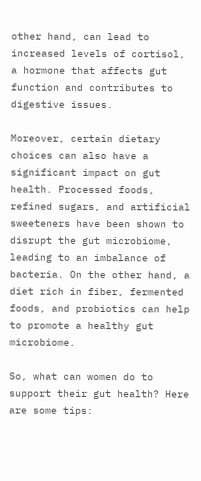other hand, can lead to increased levels of cortisol, a hormone that affects gut function and contributes to digestive issues.

Moreover, certain dietary choices can also have a significant impact on gut health. Processed foods, refined sugars, and artificial sweeteners have been shown to disrupt the gut microbiome, leading to an imbalance of bacteria. On the other hand, a diet rich in fiber, fermented foods, and probiotics can help to promote a healthy gut microbiome.

So, what can women do to support their gut health? Here are some tips: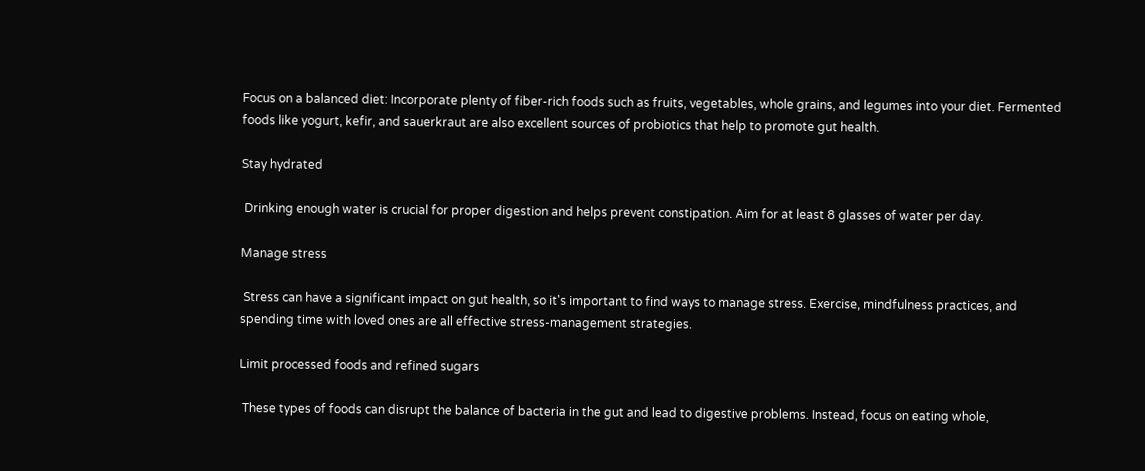Focus on a balanced diet: Incorporate plenty of fiber-rich foods such as fruits, vegetables, whole grains, and legumes into your diet. Fermented foods like yogurt, kefir, and sauerkraut are also excellent sources of probiotics that help to promote gut health.

Stay hydrated

 Drinking enough water is crucial for proper digestion and helps prevent constipation. Aim for at least 8 glasses of water per day.

Manage stress

 Stress can have a significant impact on gut health, so it's important to find ways to manage stress. Exercise, mindfulness practices, and spending time with loved ones are all effective stress-management strategies.

Limit processed foods and refined sugars

 These types of foods can disrupt the balance of bacteria in the gut and lead to digestive problems. Instead, focus on eating whole,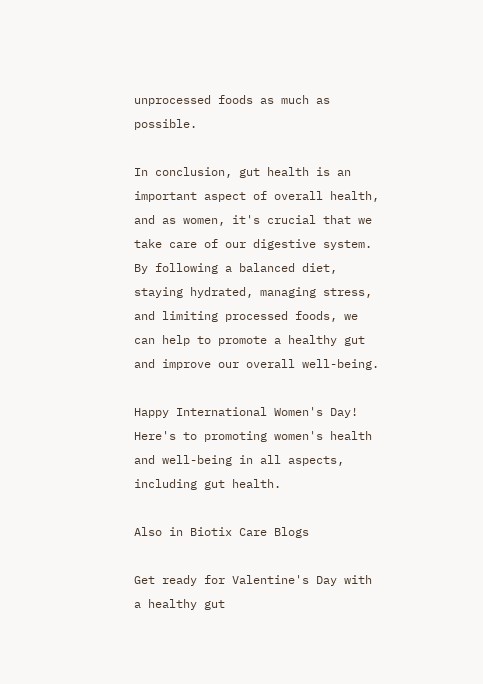unprocessed foods as much as possible.

In conclusion, gut health is an important aspect of overall health, and as women, it's crucial that we take care of our digestive system. By following a balanced diet, staying hydrated, managing stress, and limiting processed foods, we can help to promote a healthy gut and improve our overall well-being.

Happy International Women's Day! Here's to promoting women's health and well-being in all aspects, including gut health.

Also in Biotix Care Blogs

Get ready for Valentine's Day with a healthy gut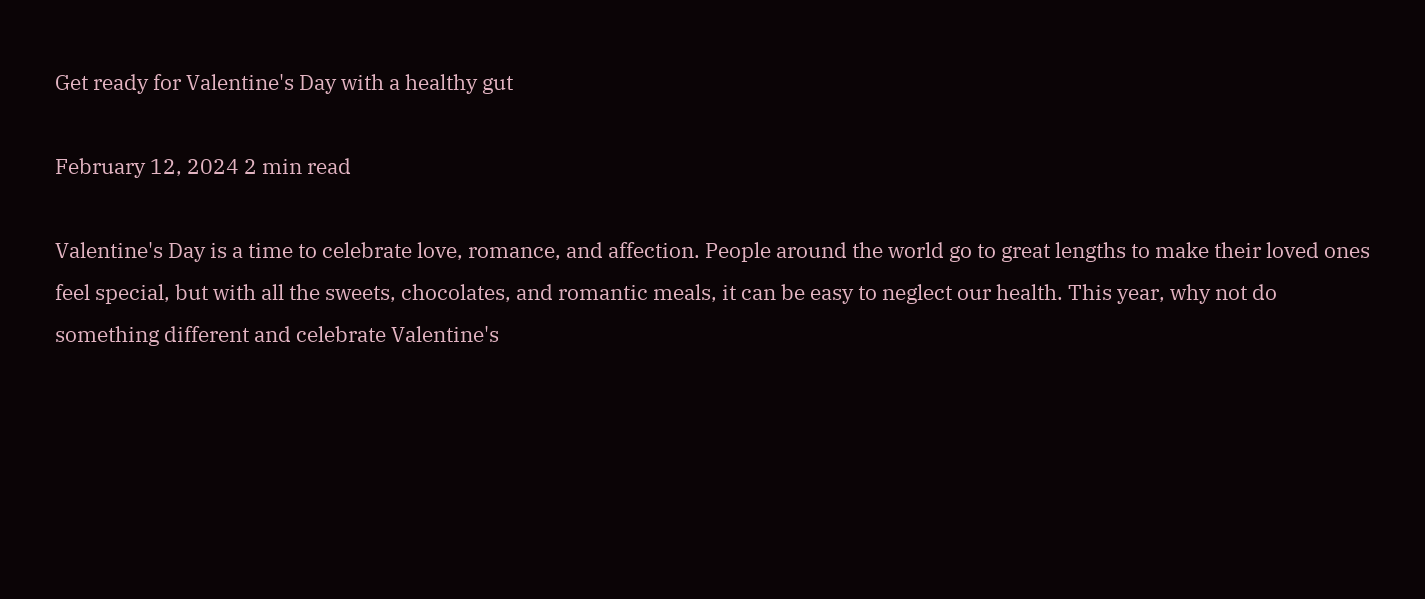Get ready for Valentine's Day with a healthy gut

February 12, 2024 2 min read

Valentine's Day is a time to celebrate love, romance, and affection. People around the world go to great lengths to make their loved ones feel special, but with all the sweets, chocolates, and romantic meals, it can be easy to neglect our health. This year, why not do something different and celebrate Valentine's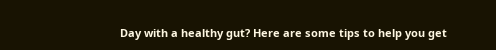Day with a healthy gut? Here are some tips to help you get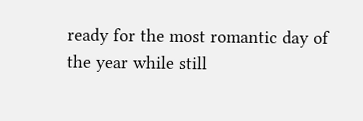ready for the most romantic day of the year while still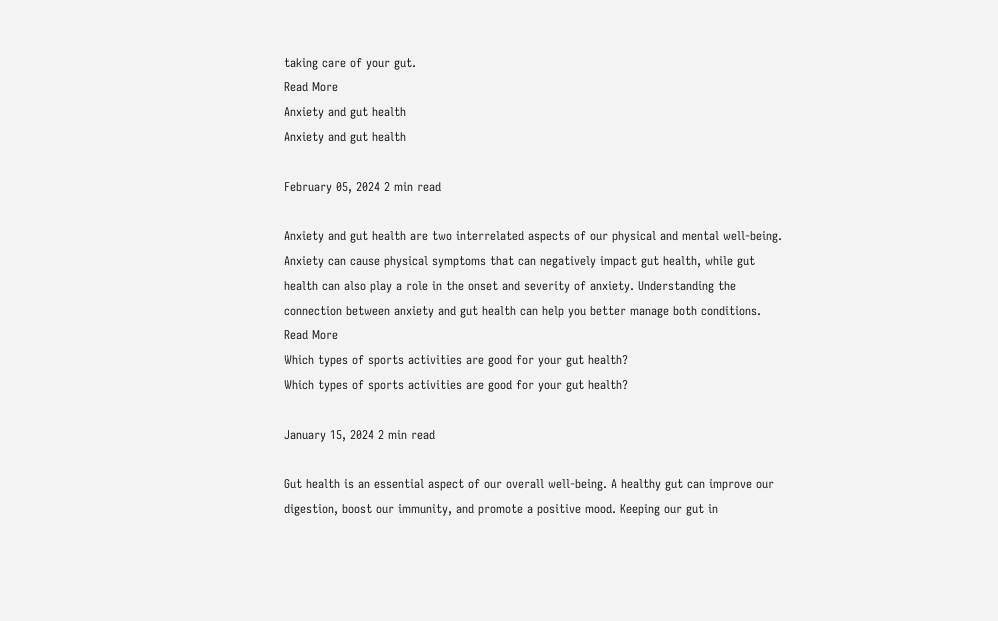taking care of your gut.
Read More
Anxiety and gut health
Anxiety and gut health

February 05, 2024 2 min read

Anxiety and gut health are two interrelated aspects of our physical and mental well-being. Anxiety can cause physical symptoms that can negatively impact gut health, while gut health can also play a role in the onset and severity of anxiety. Understanding the connection between anxiety and gut health can help you better manage both conditions.
Read More
Which types of sports activities are good for your gut health?
Which types of sports activities are good for your gut health?

January 15, 2024 2 min read

Gut health is an essential aspect of our overall well-being. A healthy gut can improve our digestion, boost our immunity, and promote a positive mood. Keeping our gut in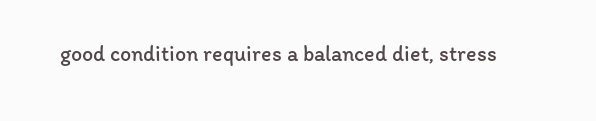good condition requires a balanced diet, stress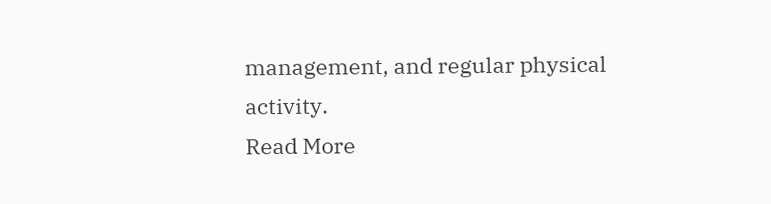management, and regular physical activity.
Read More